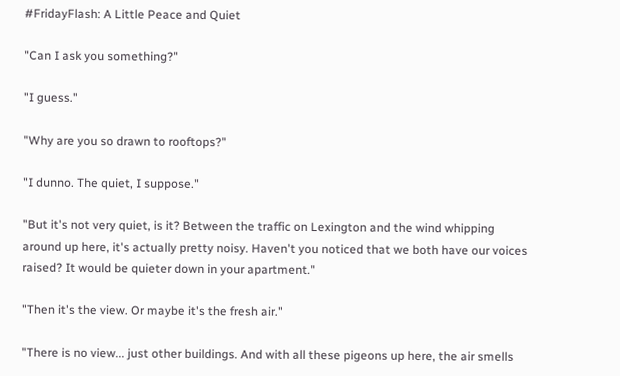#FridayFlash: A Little Peace and Quiet

"Can I ask you something?"

"I guess."

"Why are you so drawn to rooftops?"

"I dunno. The quiet, I suppose."

"But it's not very quiet, is it? Between the traffic on Lexington and the wind whipping around up here, it's actually pretty noisy. Haven't you noticed that we both have our voices raised? It would be quieter down in your apartment."

"Then it's the view. Or maybe it's the fresh air."

"There is no view... just other buildings. And with all these pigeons up here, the air smells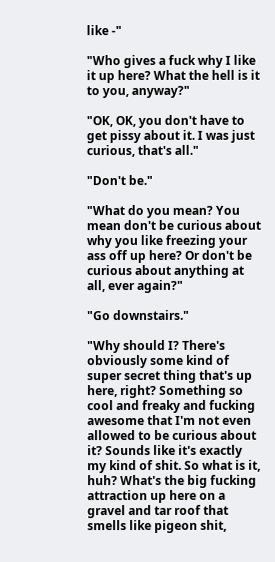like -"

"Who gives a fuck why I like it up here? What the hell is it to you, anyway?"

"OK, OK, you don't have to get pissy about it. I was just curious, that's all."

"Don't be."

"What do you mean? You mean don't be curious about why you like freezing your ass off up here? Or don't be curious about anything at all, ever again?"

"Go downstairs."

"Why should I? There's obviously some kind of super secret thing that's up here, right? Something so cool and freaky and fucking awesome that I'm not even allowed to be curious about it? Sounds like it's exactly my kind of shit. So what is it, huh? What's the big fucking attraction up here on a gravel and tar roof that smells like pigeon shit,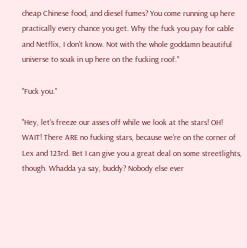cheap Chinese food, and diesel fumes? You come running up here practically every chance you get. Why the fuck you pay for cable and Netflix, I don't know. Not with the whole goddamn beautiful universe to soak in up here on the fucking roof."

"Fuck you."

"Hey, let's freeze our asses off while we look at the stars! OH! WAIT! There ARE no fucking stars, because we're on the corner of Lex and 123rd. Bet I can give you a great deal on some streetlights, though. Whadda ya say, buddy? Nobody else ever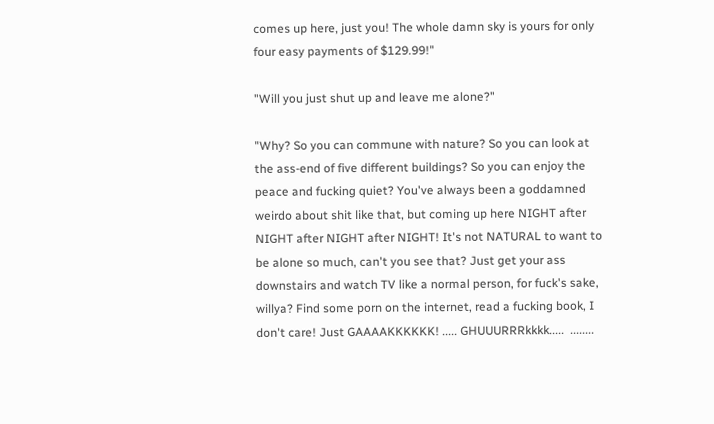comes up here, just you! The whole damn sky is yours for only four easy payments of $129.99!"

"Will you just shut up and leave me alone?"

"Why? So you can commune with nature? So you can look at the ass-end of five different buildings? So you can enjoy the peace and fucking quiet? You've always been a goddamned weirdo about shit like that, but coming up here NIGHT after NIGHT after NIGHT after NIGHT! It's not NATURAL to want to be alone so much, can't you see that? Just get your ass downstairs and watch TV like a normal person, for fuck's sake, willya? Find some porn on the internet, read a fucking book, I don't care! Just GAAAAKKKKKK! ..... GHUUURRRkkkk.....  ........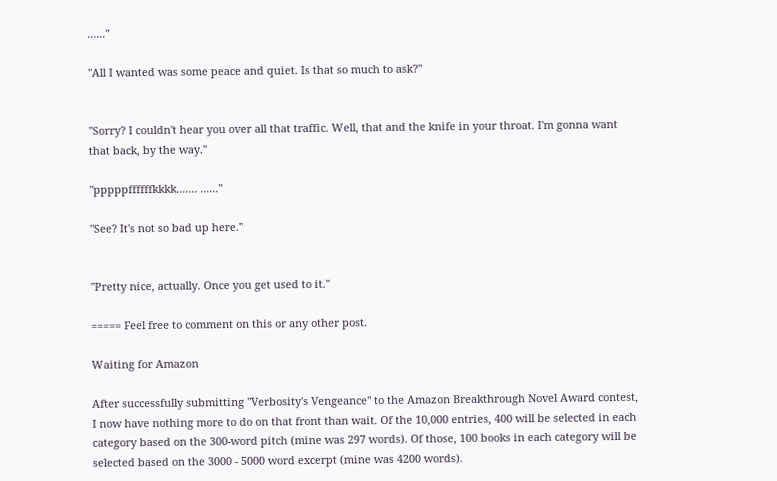......"

"All I wanted was some peace and quiet. Is that so much to ask?"


"Sorry? I couldn't hear you over all that traffic. Well, that and the knife in your throat. I'm gonna want that back, by the way."

"pppppffffffkkkk....... ......"

"See? It's not so bad up here."


"Pretty nice, actually. Once you get used to it."

===== Feel free to comment on this or any other post.

Waiting for Amazon

After successfully submitting "Verbosity's Vengeance" to the Amazon Breakthrough Novel Award contest, I now have nothing more to do on that front than wait. Of the 10,000 entries, 400 will be selected in each category based on the 300-word pitch (mine was 297 words). Of those, 100 books in each category will be selected based on the 3000 - 5000 word excerpt (mine was 4200 words).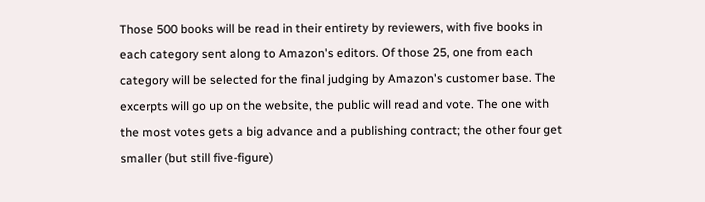Those 500 books will be read in their entirety by reviewers, with five books in each category sent along to Amazon's editors. Of those 25, one from each category will be selected for the final judging by Amazon's customer base. The excerpts will go up on the website, the public will read and vote. The one with the most votes gets a big advance and a publishing contract; the other four get smaller (but still five-figure)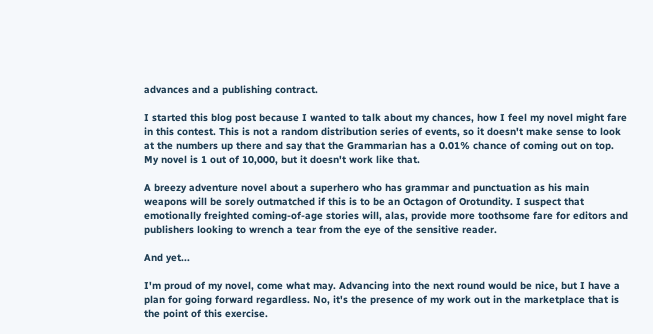advances and a publishing contract.

I started this blog post because I wanted to talk about my chances, how I feel my novel might fare in this contest. This is not a random distribution series of events, so it doesn't make sense to look at the numbers up there and say that the Grammarian has a 0.01% chance of coming out on top. My novel is 1 out of 10,000, but it doesn't work like that.

A breezy adventure novel about a superhero who has grammar and punctuation as his main weapons will be sorely outmatched if this is to be an Octagon of Orotundity. I suspect that emotionally freighted coming-of-age stories will, alas, provide more toothsome fare for editors and publishers looking to wrench a tear from the eye of the sensitive reader.

And yet...

I'm proud of my novel, come what may. Advancing into the next round would be nice, but I have a plan for going forward regardless. No, it's the presence of my work out in the marketplace that is the point of this exercise.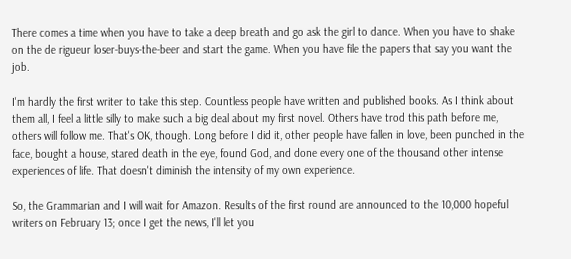There comes a time when you have to take a deep breath and go ask the girl to dance. When you have to shake on the de rigueur loser-buys-the-beer and start the game. When you have file the papers that say you want the job.

I'm hardly the first writer to take this step. Countless people have written and published books. As I think about them all, I feel a little silly to make such a big deal about my first novel. Others have trod this path before me, others will follow me. That's OK, though. Long before I did it, other people have fallen in love, been punched in the face, bought a house, stared death in the eye, found God, and done every one of the thousand other intense experiences of life. That doesn't diminish the intensity of my own experience.

So, the Grammarian and I will wait for Amazon. Results of the first round are announced to the 10,000 hopeful writers on February 13; once I get the news, I'll let you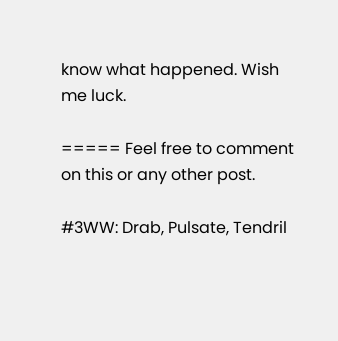know what happened. Wish me luck.

===== Feel free to comment on this or any other post.

#3WW: Drab, Pulsate, Tendril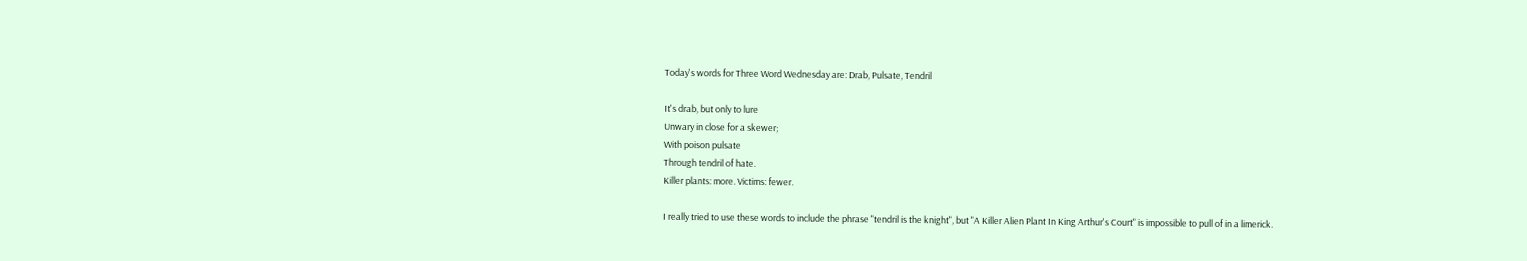Today's words for Three Word Wednesday are: Drab, Pulsate, Tendril

It's drab, but only to lure
Unwary in close for a skewer;
With poison pulsate
Through tendril of hate.
Killer plants: more. Victims: fewer.

I really tried to use these words to include the phrase "tendril is the knight", but "A Killer Alien Plant In King Arthur's Court" is impossible to pull of in a limerick.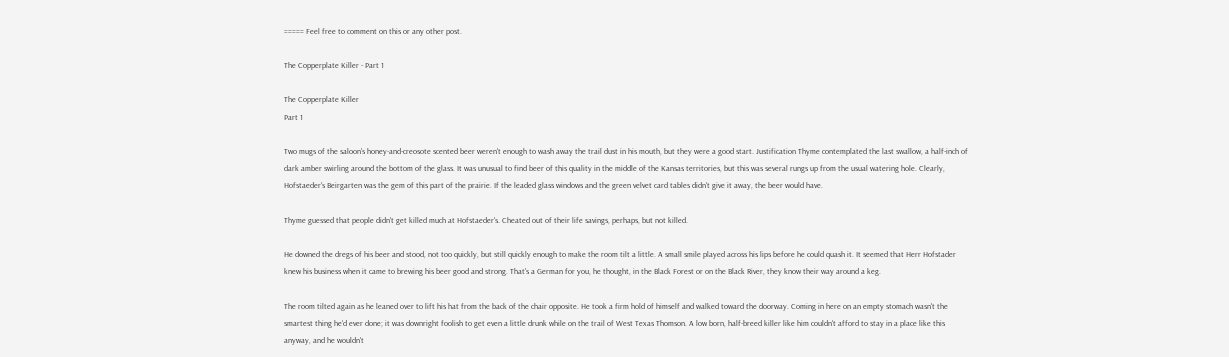===== Feel free to comment on this or any other post.

The Copperplate Killer - Part 1

The Copperplate Killer
Part 1

Two mugs of the saloon's honey-and-creosote scented beer weren't enough to wash away the trail dust in his mouth, but they were a good start. Justification Thyme contemplated the last swallow, a half-inch of dark amber swirling around the bottom of the glass. It was unusual to find beer of this quality in the middle of the Kansas territories, but this was several rungs up from the usual watering hole. Clearly, Hofstaeder's Beirgarten was the gem of this part of the prairie. If the leaded glass windows and the green velvet card tables didn't give it away, the beer would have.

Thyme guessed that people didn't get killed much at Hofstaeder's. Cheated out of their life savings, perhaps, but not killed.

He downed the dregs of his beer and stood, not too quickly, but still quickly enough to make the room tilt a little. A small smile played across his lips before he could quash it. It seemed that Herr Hofstader knew his business when it came to brewing his beer good and strong. That's a German for you, he thought, in the Black Forest or on the Black River, they know their way around a keg.

The room tilted again as he leaned over to lift his hat from the back of the chair opposite. He took a firm hold of himself and walked toward the doorway. Coming in here on an empty stomach wasn't the smartest thing he'd ever done; it was downright foolish to get even a little drunk while on the trail of West Texas Thomson. A low born, half-breed killer like him couldn't afford to stay in a place like this anyway, and he wouldn't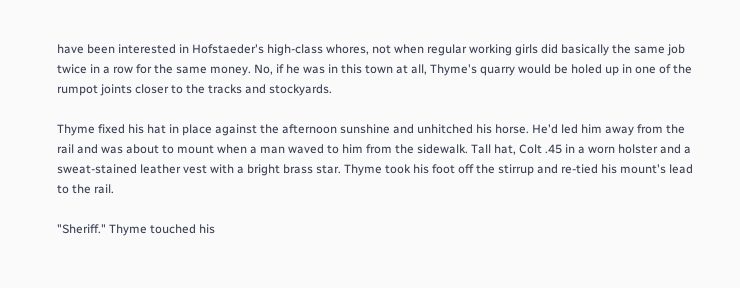have been interested in Hofstaeder's high-class whores, not when regular working girls did basically the same job twice in a row for the same money. No, if he was in this town at all, Thyme's quarry would be holed up in one of the rumpot joints closer to the tracks and stockyards.

Thyme fixed his hat in place against the afternoon sunshine and unhitched his horse. He'd led him away from the rail and was about to mount when a man waved to him from the sidewalk. Tall hat, Colt .45 in a worn holster and a sweat-stained leather vest with a bright brass star. Thyme took his foot off the stirrup and re-tied his mount's lead to the rail.

"Sheriff." Thyme touched his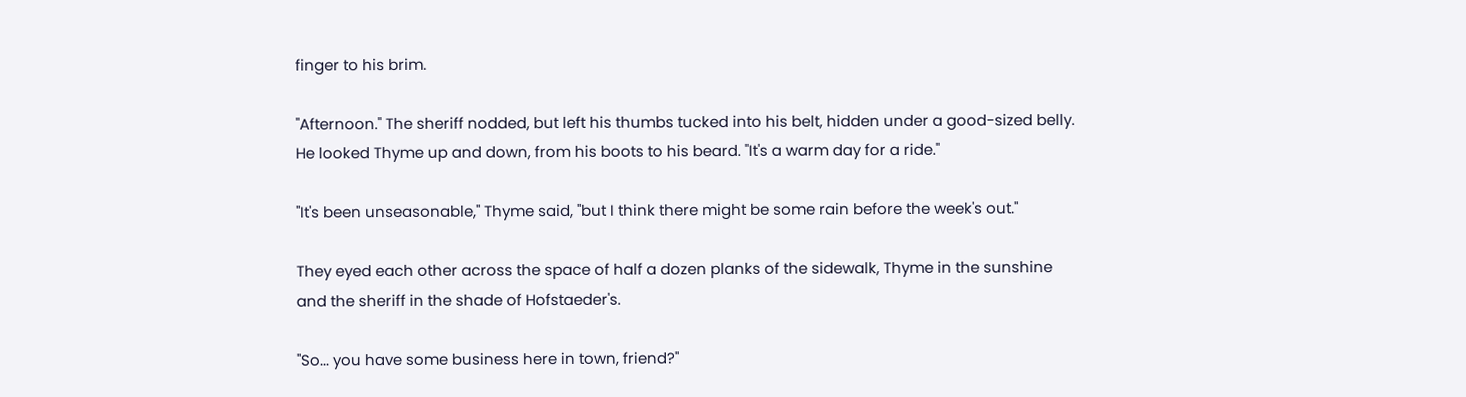finger to his brim.

"Afternoon." The sheriff nodded, but left his thumbs tucked into his belt, hidden under a good-sized belly. He looked Thyme up and down, from his boots to his beard. "It's a warm day for a ride."

"It's been unseasonable," Thyme said, "but I think there might be some rain before the week's out."

They eyed each other across the space of half a dozen planks of the sidewalk, Thyme in the sunshine and the sheriff in the shade of Hofstaeder's.

"So... you have some business here in town, friend?"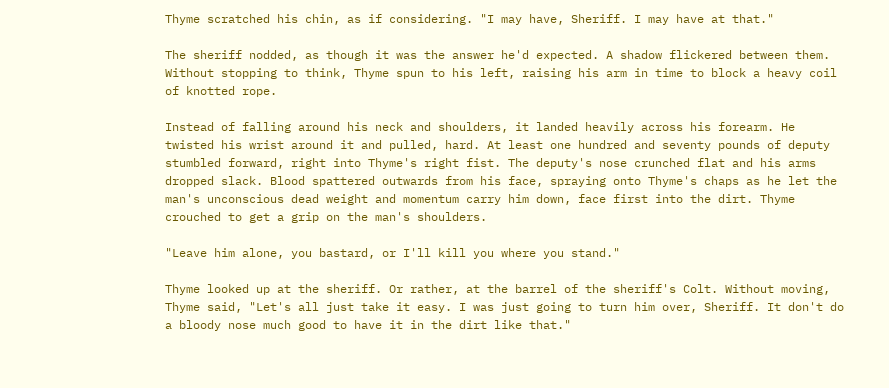Thyme scratched his chin, as if considering. "I may have, Sheriff. I may have at that."

The sheriff nodded, as though it was the answer he'd expected. A shadow flickered between them. Without stopping to think, Thyme spun to his left, raising his arm in time to block a heavy coil of knotted rope.

Instead of falling around his neck and shoulders, it landed heavily across his forearm. He twisted his wrist around it and pulled, hard. At least one hundred and seventy pounds of deputy stumbled forward, right into Thyme's right fist. The deputy's nose crunched flat and his arms dropped slack. Blood spattered outwards from his face, spraying onto Thyme's chaps as he let the man's unconscious dead weight and momentum carry him down, face first into the dirt. Thyme crouched to get a grip on the man's shoulders.

"Leave him alone, you bastard, or I'll kill you where you stand."

Thyme looked up at the sheriff. Or rather, at the barrel of the sheriff's Colt. Without moving, Thyme said, "Let's all just take it easy. I was just going to turn him over, Sheriff. It don't do a bloody nose much good to have it in the dirt like that."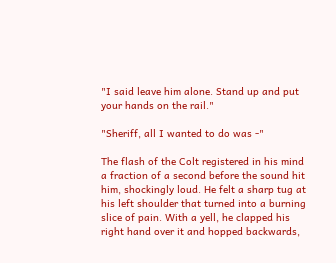"I said leave him alone. Stand up and put your hands on the rail."

"Sheriff, all I wanted to do was -"

The flash of the Colt registered in his mind a fraction of a second before the sound hit him, shockingly loud. He felt a sharp tug at his left shoulder that turned into a burning slice of pain. With a yell, he clapped his right hand over it and hopped backwards,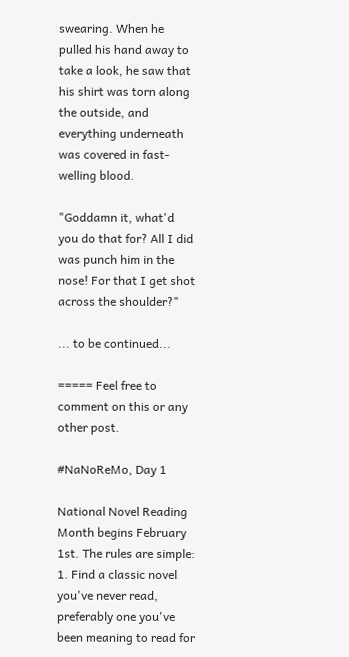swearing. When he pulled his hand away to take a look, he saw that his shirt was torn along the outside, and everything underneath was covered in fast-welling blood.

"Goddamn it, what'd you do that for? All I did was punch him in the nose! For that I get shot across the shoulder?"

... to be continued...

===== Feel free to comment on this or any other post.

#NaNoReMo, Day 1

National Novel Reading Month begins February 1st. The rules are simple:
1. Find a classic novel you've never read, preferably one you've been meaning to read for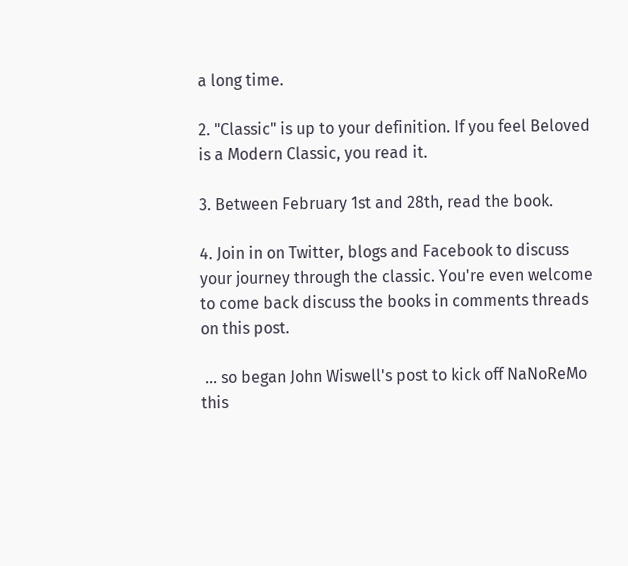a long time.

2. "Classic" is up to your definition. If you feel Beloved is a Modern Classic, you read it.

3. Between February 1st and 28th, read the book.

4. Join in on Twitter, blogs and Facebook to discuss your journey through the classic. You're even welcome to come back discuss the books in comments threads on this post.

 ... so began John Wiswell's post to kick off NaNoReMo this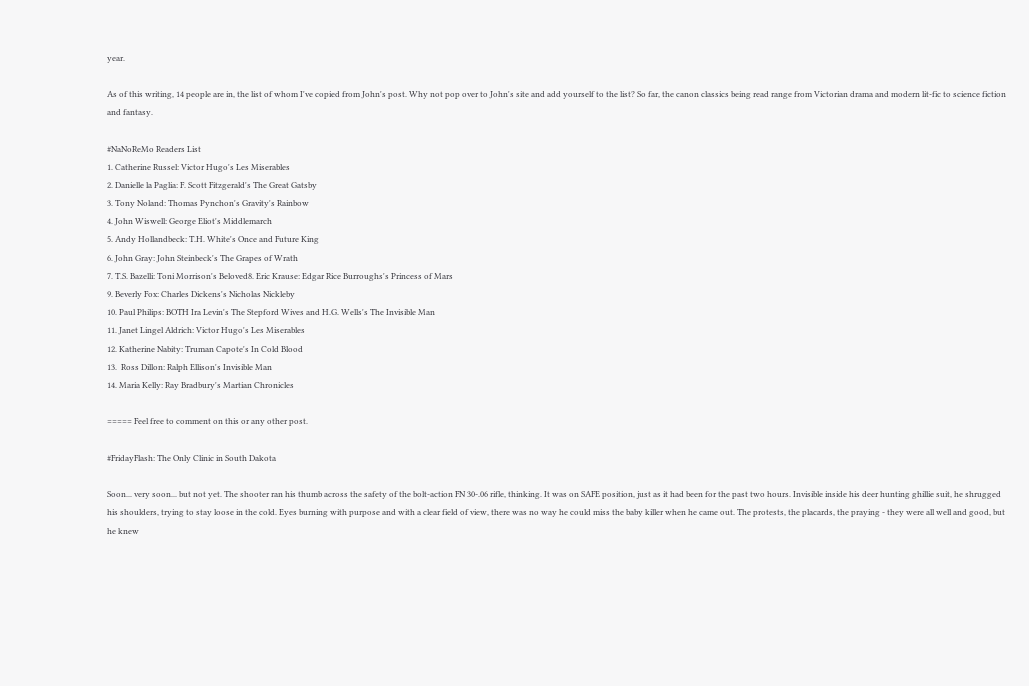year.

As of this writing, 14 people are in, the list of whom I've copied from John's post. Why not pop over to John's site and add yourself to the list? So far, the canon classics being read range from Victorian drama and modern lit-fic to science fiction and fantasy.

#NaNoReMo Readers List
1. Catherine Russel: Victor Hugo's Les Miserables
2. Danielle la Paglia: F. Scott Fitzgerald's The Great Gatsby
3. Tony Noland: Thomas Pynchon's Gravity's Rainbow
4. John Wiswell: George Eliot's Middlemarch
5. Andy Hollandbeck: T.H. White's Once and Future King
6. John Gray: John Steinbeck's The Grapes of Wrath
7. T.S. Bazelli: Toni Morrison's Beloved8. Eric Krause: Edgar Rice Burroughs's Princess of Mars
9. Beverly Fox: Charles Dickens's Nicholas Nickleby
10. Paul Philips: BOTH Ira Levin's The Stepford Wives and H.G. Wells's The Invisible Man
11. Janet Lingel Aldrich: Victor Hugo's Les Miserables
12. Katherine Nabity: Truman Capote's In Cold Blood
13.  Ross Dillon: Ralph Ellison's Invisible Man
14. Maria Kelly: Ray Bradbury's Martian Chronicles

===== Feel free to comment on this or any other post.

#FridayFlash: The Only Clinic in South Dakota

Soon... very soon... but not yet. The shooter ran his thumb across the safety of the bolt-action FN 30-.06 rifle, thinking. It was on SAFE position, just as it had been for the past two hours. Invisible inside his deer hunting ghillie suit, he shrugged his shoulders, trying to stay loose in the cold. Eyes burning with purpose and with a clear field of view, there was no way he could miss the baby killer when he came out. The protests, the placards, the praying - they were all well and good, but he knew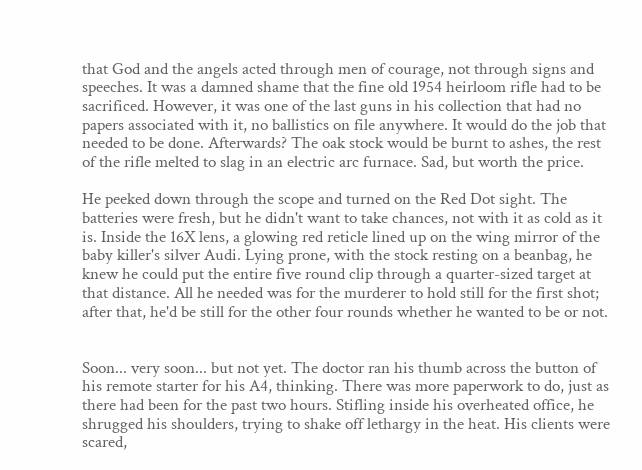that God and the angels acted through men of courage, not through signs and speeches. It was a damned shame that the fine old 1954 heirloom rifle had to be sacrificed. However, it was one of the last guns in his collection that had no papers associated with it, no ballistics on file anywhere. It would do the job that needed to be done. Afterwards? The oak stock would be burnt to ashes, the rest of the rifle melted to slag in an electric arc furnace. Sad, but worth the price.

He peeked down through the scope and turned on the Red Dot sight. The batteries were fresh, but he didn't want to take chances, not with it as cold as it is. Inside the 16X lens, a glowing red reticle lined up on the wing mirror of the baby killer's silver Audi. Lying prone, with the stock resting on a beanbag, he knew he could put the entire five round clip through a quarter-sized target at that distance. All he needed was for the murderer to hold still for the first shot; after that, he'd be still for the other four rounds whether he wanted to be or not.


Soon... very soon... but not yet. The doctor ran his thumb across the button of his remote starter for his A4, thinking. There was more paperwork to do, just as there had been for the past two hours. Stifling inside his overheated office, he shrugged his shoulders, trying to shake off lethargy in the heat. His clients were scared,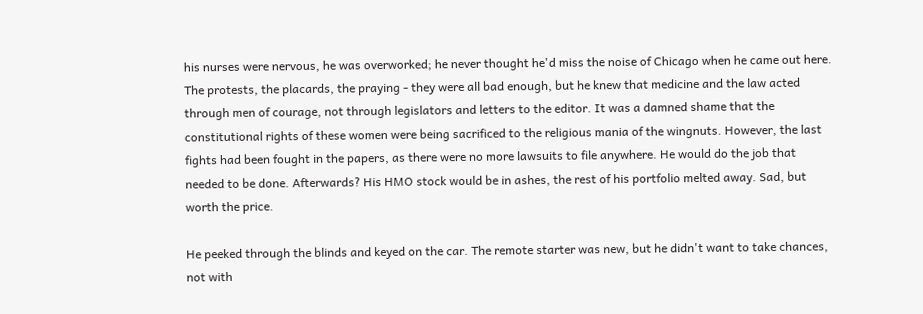his nurses were nervous, he was overworked; he never thought he'd miss the noise of Chicago when he came out here. The protests, the placards, the praying - they were all bad enough, but he knew that medicine and the law acted through men of courage, not through legislators and letters to the editor. It was a damned shame that the constitutional rights of these women were being sacrificed to the religious mania of the wingnuts. However, the last fights had been fought in the papers, as there were no more lawsuits to file anywhere. He would do the job that needed to be done. Afterwards? His HMO stock would be in ashes, the rest of his portfolio melted away. Sad, but worth the price.

He peeked through the blinds and keyed on the car. The remote starter was new, but he didn't want to take chances, not with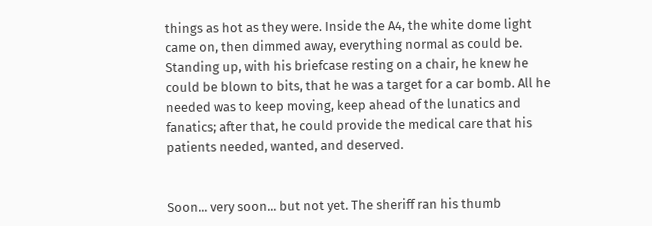things as hot as they were. Inside the A4, the white dome light came on, then dimmed away, everything normal as could be. Standing up, with his briefcase resting on a chair, he knew he could be blown to bits, that he was a target for a car bomb. All he needed was to keep moving, keep ahead of the lunatics and fanatics; after that, he could provide the medical care that his patients needed, wanted, and deserved.


Soon... very soon... but not yet. The sheriff ran his thumb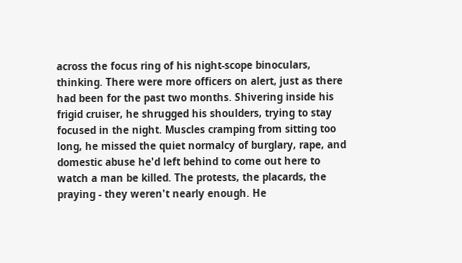across the focus ring of his night-scope binoculars, thinking. There were more officers on alert, just as there had been for the past two months. Shivering inside his frigid cruiser, he shrugged his shoulders, trying to stay focused in the night. Muscles cramping from sitting too long, he missed the quiet normalcy of burglary, rape, and domestic abuse he'd left behind to come out here to watch a man be killed. The protests, the placards, the praying - they weren't nearly enough. He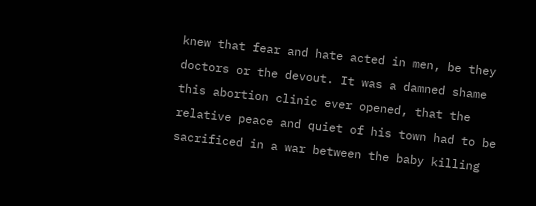knew that fear and hate acted in men, be they doctors or the devout. It was a damned shame this abortion clinic ever opened, that the relative peace and quiet of his town had to be sacrificed in a war between the baby killing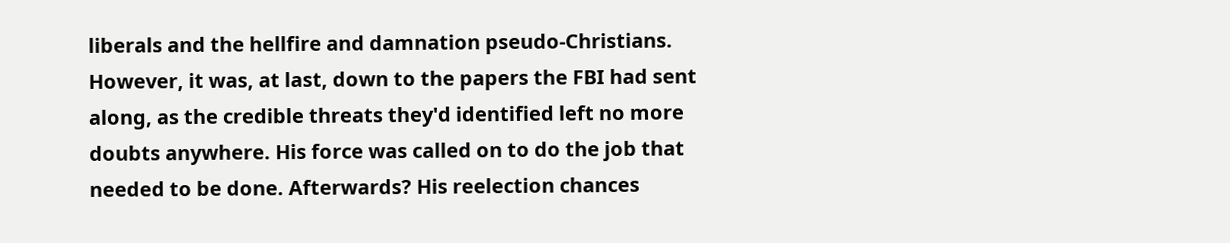liberals and the hellfire and damnation pseudo-Christians. However, it was, at last, down to the papers the FBI had sent along, as the credible threats they'd identified left no more doubts anywhere. His force was called on to do the job that needed to be done. Afterwards? His reelection chances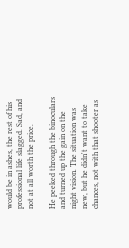would be in ashes, the rest of his professional life slagged. Sad, and not at all worth the price.

He peeked through the binoculars and turned up the gain on the night vision. The situation was new, but he didn't want to take chances, not with that shooter as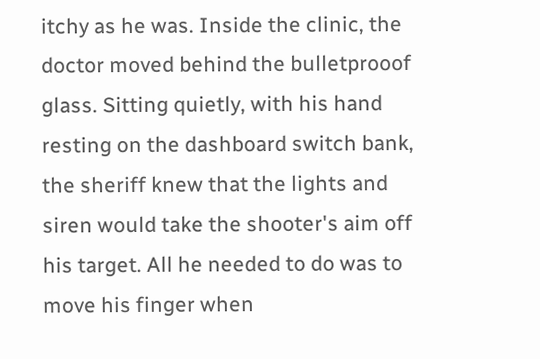itchy as he was. Inside the clinic, the doctor moved behind the bulletprooof glass. Sitting quietly, with his hand resting on the dashboard switch bank, the sheriff knew that the lights and siren would take the shooter's aim off his target. All he needed to do was to move his finger when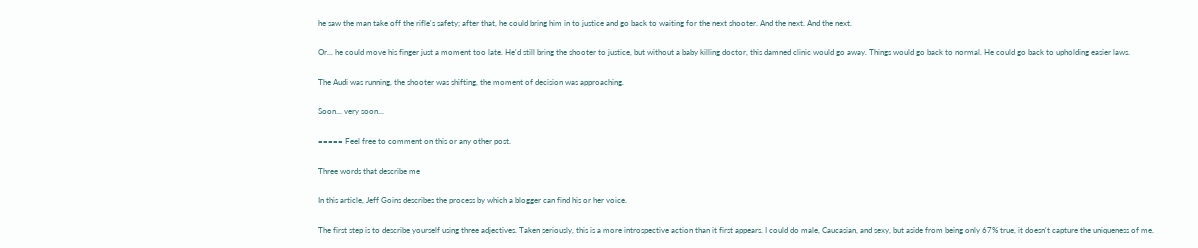he saw the man take off the rifle's safety; after that, he could bring him in to justice and go back to waiting for the next shooter. And the next. And the next.

Or... he could move his finger just a moment too late. He'd still bring the shooter to justice, but without a baby killing doctor, this damned clinic would go away. Things would go back to normal. He could go back to upholding easier laws.

The Audi was running, the shooter was shifting, the moment of decision was approaching.

Soon... very soon...

===== Feel free to comment on this or any other post.

Three words that describe me

In this article, Jeff Goins describes the process by which a blogger can find his or her voice.

The first step is to describe yourself using three adjectives. Taken seriously, this is a more introspective action than it first appears. I could do male, Caucasian, and sexy, but aside from being only 67% true, it doesn't capture the uniqueness of me.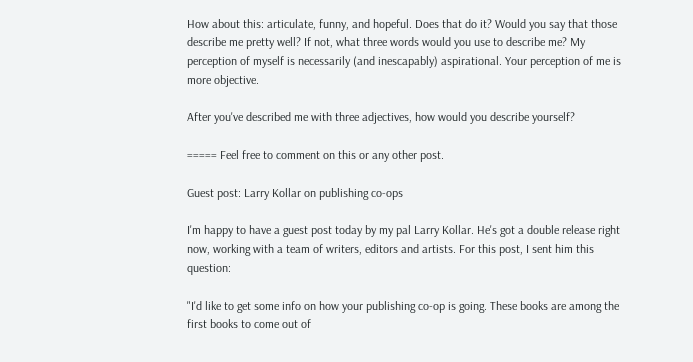How about this: articulate, funny, and hopeful. Does that do it? Would you say that those describe me pretty well? If not, what three words would you use to describe me? My perception of myself is necessarily (and inescapably) aspirational. Your perception of me is more objective.

After you've described me with three adjectives, how would you describe yourself?

===== Feel free to comment on this or any other post.

Guest post: Larry Kollar on publishing co-ops

I'm happy to have a guest post today by my pal Larry Kollar. He's got a double release right now, working with a team of writers, editors and artists. For this post, I sent him this question:

"I'd like to get some info on how your publishing co-op is going. These books are among the first books to come out of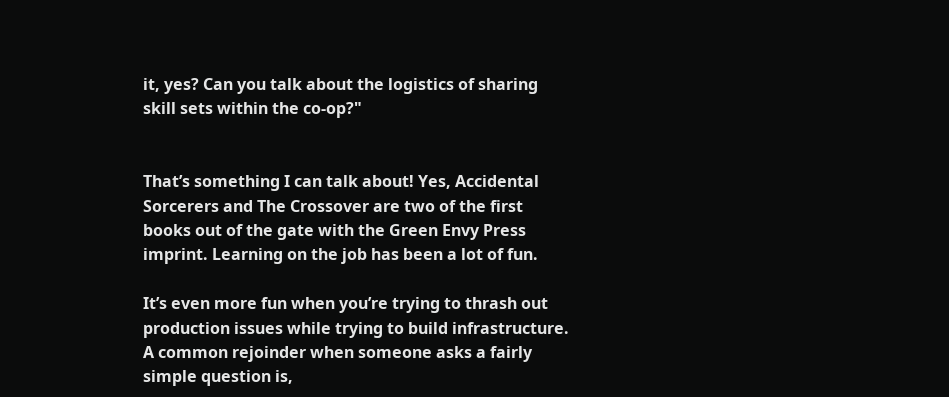it, yes? Can you talk about the logistics of sharing skill sets within the co-op?"


That’s something I can talk about! Yes, Accidental Sorcerers and The Crossover are two of the first books out of the gate with the Green Envy Press imprint. Learning on the job has been a lot of fun.

It’s even more fun when you’re trying to thrash out production issues while trying to build infrastructure. A common rejoinder when someone asks a fairly simple question is,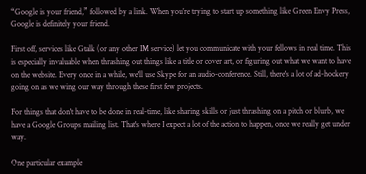“Google is your friend,” followed by a link. When you’re trying to start up something like Green Envy Press, Google is definitely your friend.

First off, services like Gtalk (or any other IM service) let you communicate with your fellows in real time. This is especially invaluable when thrashing out things like a title or cover art, or figuring out what we want to have on the website. Every once in a while, we'll use Skype for an audio-conference. Still, there's a lot of ad-hockery going on as we wing our way through these first few projects.

For things that don't have to be done in real-time, like sharing skills or just thrashing on a pitch or blurb, we have a Google Groups mailing list. That's where I expect a lot of the action to happen, once we really get under way.

One particular example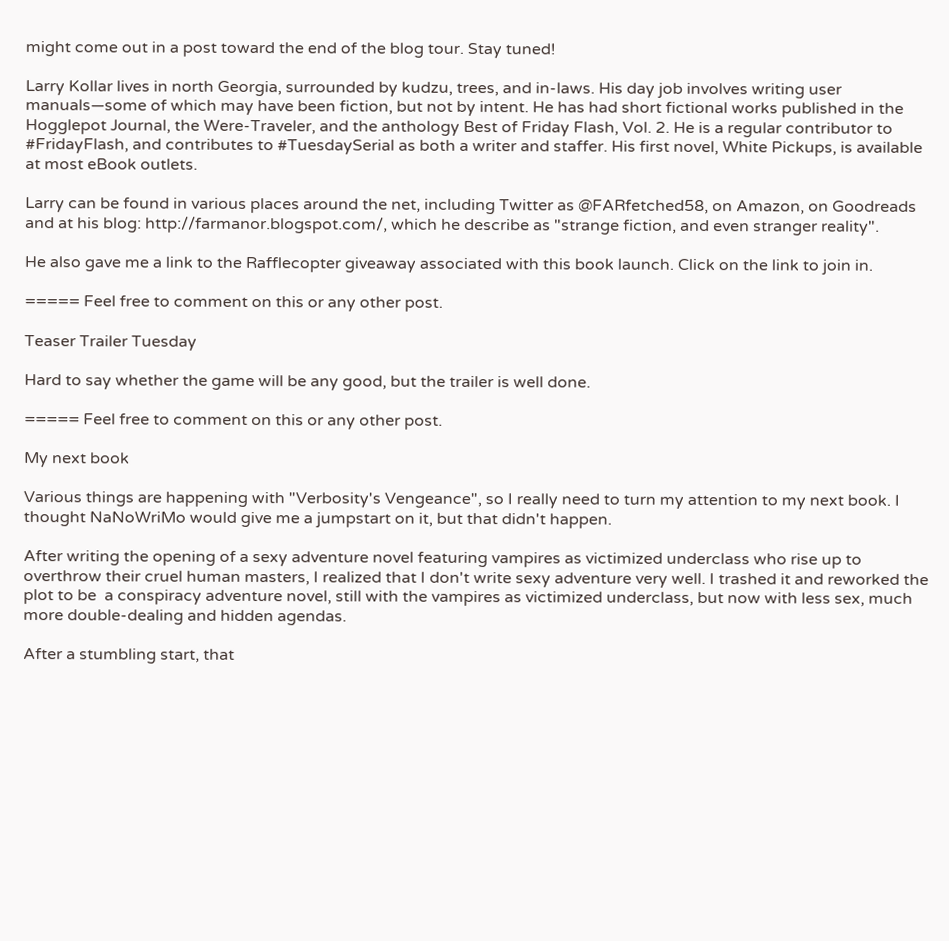might come out in a post toward the end of the blog tour. Stay tuned!

Larry Kollar lives in north Georgia, surrounded by kudzu, trees, and in-laws. His day job involves writing user manuals—some of which may have been fiction, but not by intent. He has had short fictional works published in the Hogglepot Journal, the Were-Traveler, and the anthology Best of Friday Flash, Vol. 2. He is a regular contributor to #FridayFlash, and contributes to #TuesdaySerial as both a writer and staffer. His first novel, White Pickups, is available at most eBook outlets.

Larry can be found in various places around the net, including Twitter as @FARfetched58, on Amazon, on Goodreads and at his blog: http://farmanor.blogspot.com/, which he describe as "strange fiction, and even stranger reality".

He also gave me a link to the Rafflecopter giveaway associated with this book launch. Click on the link to join in.

===== Feel free to comment on this or any other post.

Teaser Trailer Tuesday

Hard to say whether the game will be any good, but the trailer is well done.

===== Feel free to comment on this or any other post.

My next book

Various things are happening with "Verbosity's Vengeance", so I really need to turn my attention to my next book. I thought NaNoWriMo would give me a jumpstart on it, but that didn't happen.

After writing the opening of a sexy adventure novel featuring vampires as victimized underclass who rise up to overthrow their cruel human masters, I realized that I don't write sexy adventure very well. I trashed it and reworked the plot to be  a conspiracy adventure novel, still with the vampires as victimized underclass, but now with less sex, much more double-dealing and hidden agendas.

After a stumbling start, that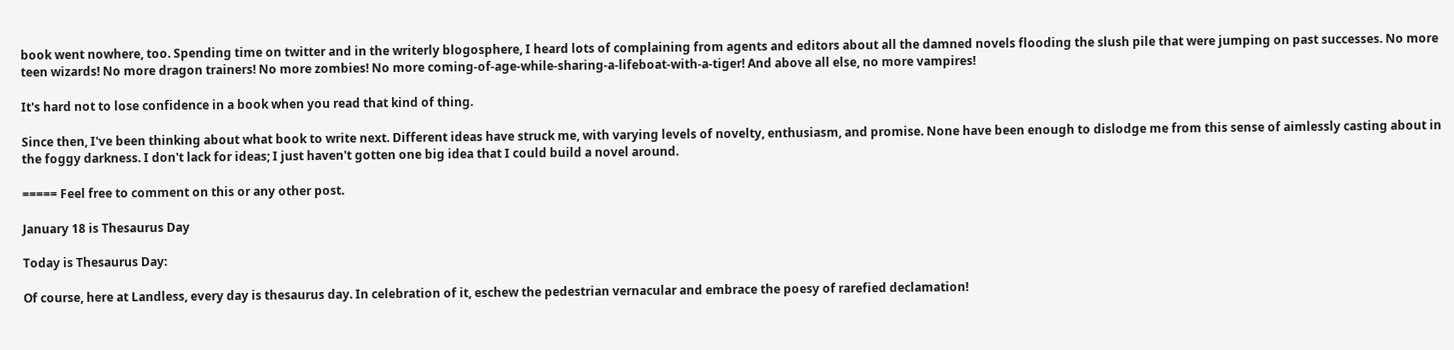book went nowhere, too. Spending time on twitter and in the writerly blogosphere, I heard lots of complaining from agents and editors about all the damned novels flooding the slush pile that were jumping on past successes. No more teen wizards! No more dragon trainers! No more zombies! No more coming-of-age-while-sharing-a-lifeboat-with-a-tiger! And above all else, no more vampires!

It's hard not to lose confidence in a book when you read that kind of thing.

Since then, I've been thinking about what book to write next. Different ideas have struck me, with varying levels of novelty, enthusiasm, and promise. None have been enough to dislodge me from this sense of aimlessly casting about in the foggy darkness. I don't lack for ideas; I just haven't gotten one big idea that I could build a novel around.

===== Feel free to comment on this or any other post.

January 18 is Thesaurus Day

Today is Thesaurus Day:

Of course, here at Landless, every day is thesaurus day. In celebration of it, eschew the pedestrian vernacular and embrace the poesy of rarefied declamation!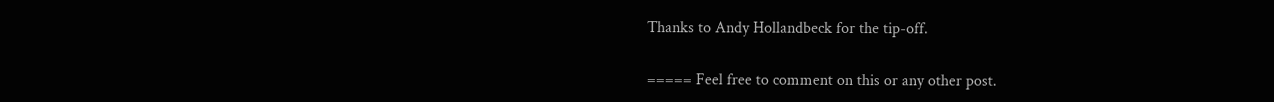Thanks to Andy Hollandbeck for the tip-off.

===== Feel free to comment on this or any other post.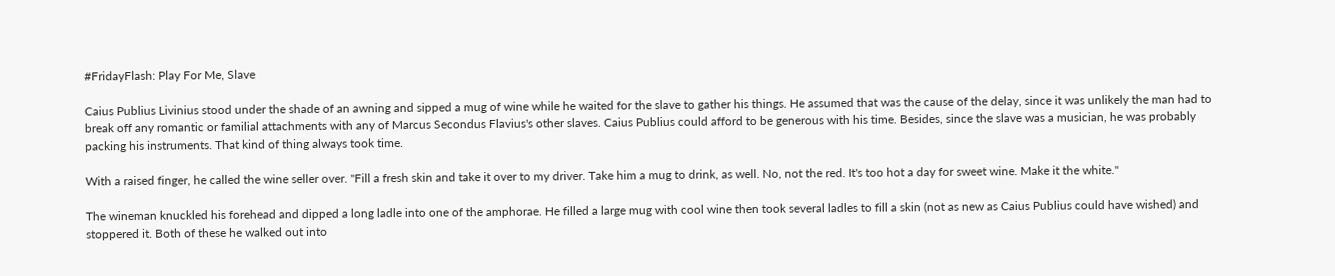#FridayFlash: Play For Me, Slave

Caius Publius Livinius stood under the shade of an awning and sipped a mug of wine while he waited for the slave to gather his things. He assumed that was the cause of the delay, since it was unlikely the man had to break off any romantic or familial attachments with any of Marcus Secondus Flavius's other slaves. Caius Publius could afford to be generous with his time. Besides, since the slave was a musician, he was probably packing his instruments. That kind of thing always took time.

With a raised finger, he called the wine seller over. "Fill a fresh skin and take it over to my driver. Take him a mug to drink, as well. No, not the red. It's too hot a day for sweet wine. Make it the white."

The wineman knuckled his forehead and dipped a long ladle into one of the amphorae. He filled a large mug with cool wine then took several ladles to fill a skin (not as new as Caius Publius could have wished) and stoppered it. Both of these he walked out into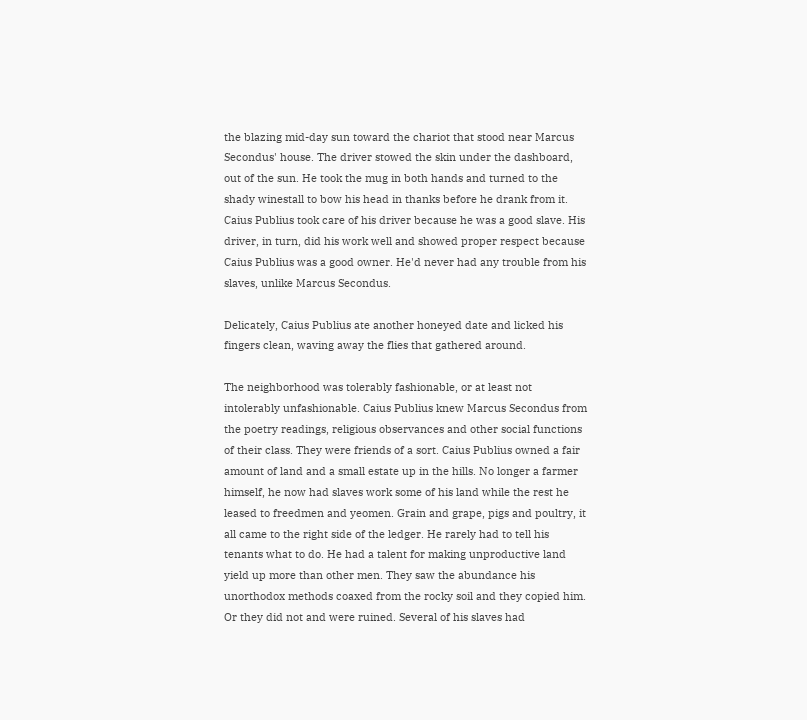the blazing mid-day sun toward the chariot that stood near Marcus Secondus' house. The driver stowed the skin under the dashboard, out of the sun. He took the mug in both hands and turned to the shady winestall to bow his head in thanks before he drank from it. Caius Publius took care of his driver because he was a good slave. His driver, in turn, did his work well and showed proper respect because Caius Publius was a good owner. He'd never had any trouble from his slaves, unlike Marcus Secondus.

Delicately, Caius Publius ate another honeyed date and licked his fingers clean, waving away the flies that gathered around.

The neighborhood was tolerably fashionable, or at least not intolerably unfashionable. Caius Publius knew Marcus Secondus from the poetry readings, religious observances and other social functions of their class. They were friends of a sort. Caius Publius owned a fair amount of land and a small estate up in the hills. No longer a farmer himself, he now had slaves work some of his land while the rest he leased to freedmen and yeomen. Grain and grape, pigs and poultry, it all came to the right side of the ledger. He rarely had to tell his tenants what to do. He had a talent for making unproductive land yield up more than other men. They saw the abundance his unorthodox methods coaxed from the rocky soil and they copied him. Or they did not and were ruined. Several of his slaves had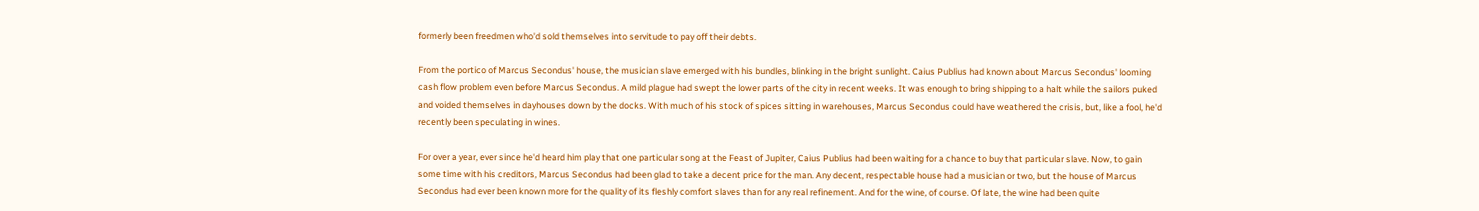formerly been freedmen who'd sold themselves into servitude to pay off their debts.

From the portico of Marcus Secondus' house, the musician slave emerged with his bundles, blinking in the bright sunlight. Caius Publius had known about Marcus Secondus' looming cash flow problem even before Marcus Secondus. A mild plague had swept the lower parts of the city in recent weeks. It was enough to bring shipping to a halt while the sailors puked and voided themselves in dayhouses down by the docks. With much of his stock of spices sitting in warehouses, Marcus Secondus could have weathered the crisis, but, like a fool, he'd recently been speculating in wines.

For over a year, ever since he'd heard him play that one particular song at the Feast of Jupiter, Caius Publius had been waiting for a chance to buy that particular slave. Now, to gain some time with his creditors, Marcus Secondus had been glad to take a decent price for the man. Any decent, respectable house had a musician or two, but the house of Marcus Secondus had ever been known more for the quality of its fleshly comfort slaves than for any real refinement. And for the wine, of course. Of late, the wine had been quite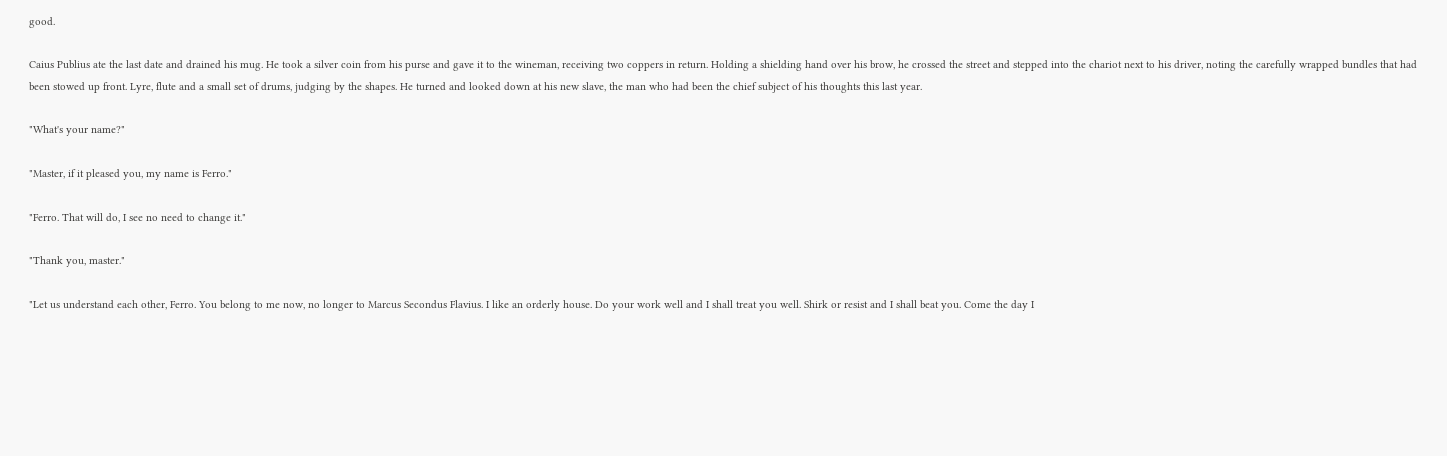good.

Caius Publius ate the last date and drained his mug. He took a silver coin from his purse and gave it to the wineman, receiving two coppers in return. Holding a shielding hand over his brow, he crossed the street and stepped into the chariot next to his driver, noting the carefully wrapped bundles that had been stowed up front. Lyre, flute and a small set of drums, judging by the shapes. He turned and looked down at his new slave, the man who had been the chief subject of his thoughts this last year.

"What's your name?"

"Master, if it pleased you, my name is Ferro."

"Ferro. That will do, I see no need to change it."

"Thank you, master."

"Let us understand each other, Ferro. You belong to me now, no longer to Marcus Secondus Flavius. I like an orderly house. Do your work well and I shall treat you well. Shirk or resist and I shall beat you. Come the day I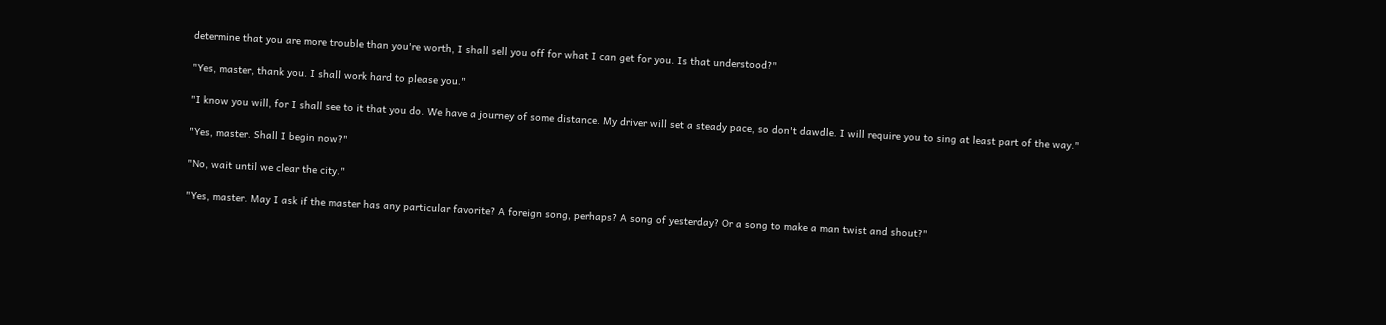determine that you are more trouble than you're worth, I shall sell you off for what I can get for you. Is that understood?"

"Yes, master, thank you. I shall work hard to please you."

"I know you will, for I shall see to it that you do. We have a journey of some distance. My driver will set a steady pace, so don't dawdle. I will require you to sing at least part of the way."

"Yes, master. Shall I begin now?"

"No, wait until we clear the city."

"Yes, master. May I ask if the master has any particular favorite? A foreign song, perhaps? A song of yesterday? Or a song to make a man twist and shout?"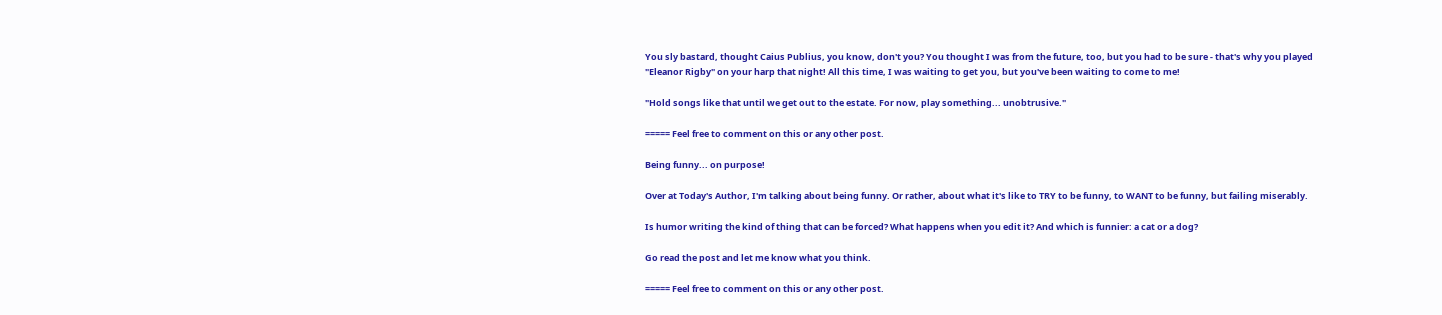You sly bastard, thought Caius Publius, you know, don't you? You thought I was from the future, too, but you had to be sure - that's why you played "Eleanor Rigby" on your harp that night! All this time, I was waiting to get you, but you've been waiting to come to me!

"Hold songs like that until we get out to the estate. For now, play something... unobtrusive."

===== Feel free to comment on this or any other post.

Being funny... on purpose!

Over at Today's Author, I'm talking about being funny. Or rather, about what it's like to TRY to be funny, to WANT to be funny, but failing miserably.

Is humor writing the kind of thing that can be forced? What happens when you edit it? And which is funnier: a cat or a dog?

Go read the post and let me know what you think.

===== Feel free to comment on this or any other post.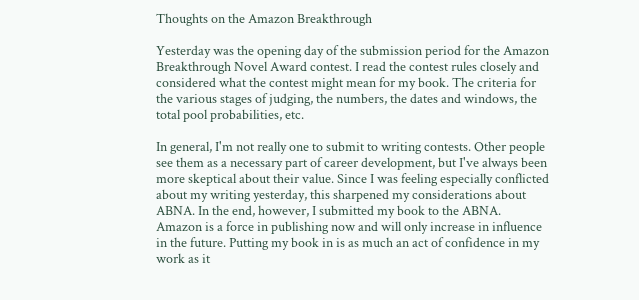Thoughts on the Amazon Breakthrough

Yesterday was the opening day of the submission period for the Amazon Breakthrough Novel Award contest. I read the contest rules closely and considered what the contest might mean for my book. The criteria for the various stages of judging, the numbers, the dates and windows, the total pool probabilities, etc.

In general, I'm not really one to submit to writing contests. Other people see them as a necessary part of career development, but I've always been more skeptical about their value. Since I was feeling especially conflicted about my writing yesterday, this sharpened my considerations about ABNA. In the end, however, I submitted my book to the ABNA. Amazon is a force in publishing now and will only increase in influence in the future. Putting my book in is as much an act of confidence in my work as it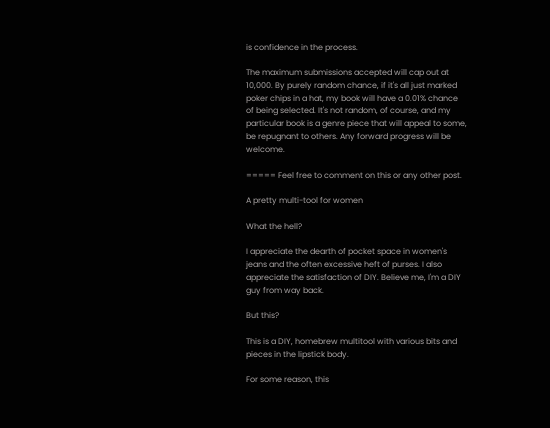is confidence in the process.

The maximum submissions accepted will cap out at 10,000. By purely random chance, if it's all just marked poker chips in a hat, my book will have a 0.01% chance of being selected. It's not random, of course, and my particular book is a genre piece that will appeal to some, be repugnant to others. Any forward progress will be welcome.

===== Feel free to comment on this or any other post.

A pretty multi-tool for women

What the hell?

I appreciate the dearth of pocket space in women's jeans and the often excessive heft of purses. I also appreciate the satisfaction of DIY. Believe me, I'm a DIY guy from way back.

But this?

This is a DIY, homebrew multitool with various bits and pieces in the lipstick body.

For some reason, this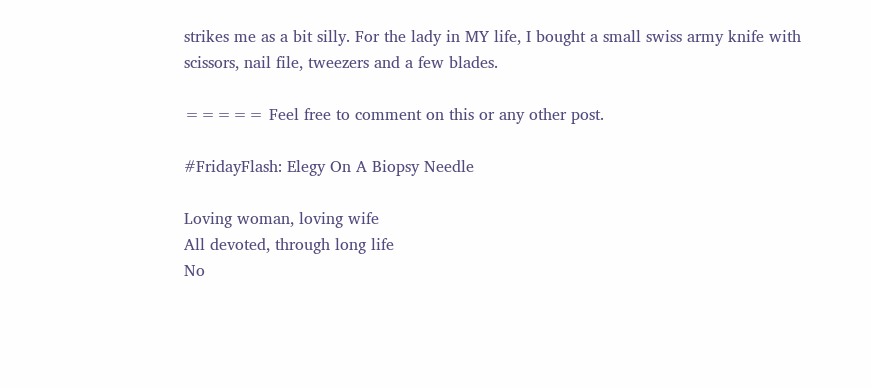strikes me as a bit silly. For the lady in MY life, I bought a small swiss army knife with scissors, nail file, tweezers and a few blades.

===== Feel free to comment on this or any other post.

#FridayFlash: Elegy On A Biopsy Needle

Loving woman, loving wife
All devoted, through long life
No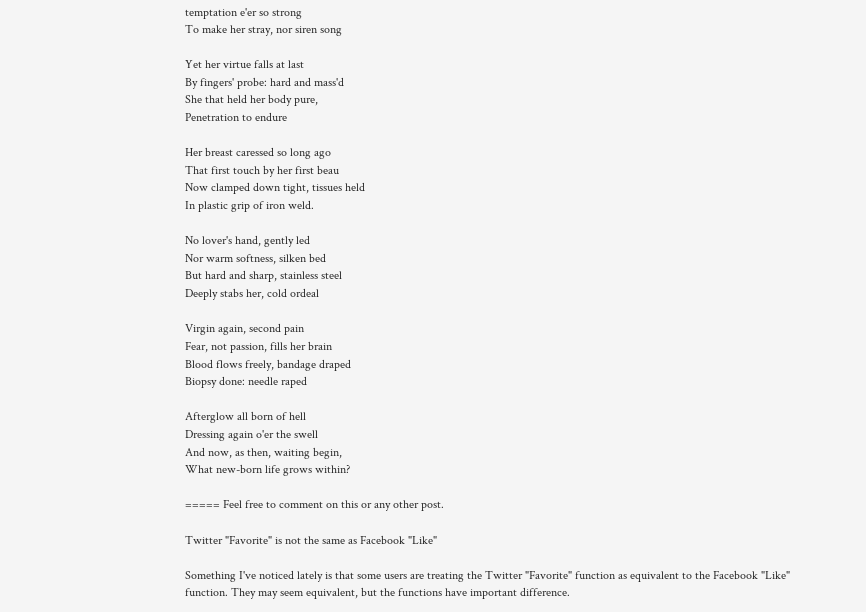temptation e'er so strong
To make her stray, nor siren song

Yet her virtue falls at last
By fingers' probe: hard and mass'd
She that held her body pure,
Penetration to endure

Her breast caressed so long ago
That first touch by her first beau
Now clamped down tight, tissues held
In plastic grip of iron weld.

No lover's hand, gently led
Nor warm softness, silken bed
But hard and sharp, stainless steel
Deeply stabs her, cold ordeal

Virgin again, second pain
Fear, not passion, fills her brain
Blood flows freely, bandage draped
Biopsy done: needle raped

Afterglow all born of hell
Dressing again o'er the swell
And now, as then, waiting begin,
What new-born life grows within?

===== Feel free to comment on this or any other post.

Twitter "Favorite" is not the same as Facebook "Like"

Something I've noticed lately is that some users are treating the Twitter "Favorite" function as equivalent to the Facebook "Like" function. They may seem equivalent, but the functions have important difference.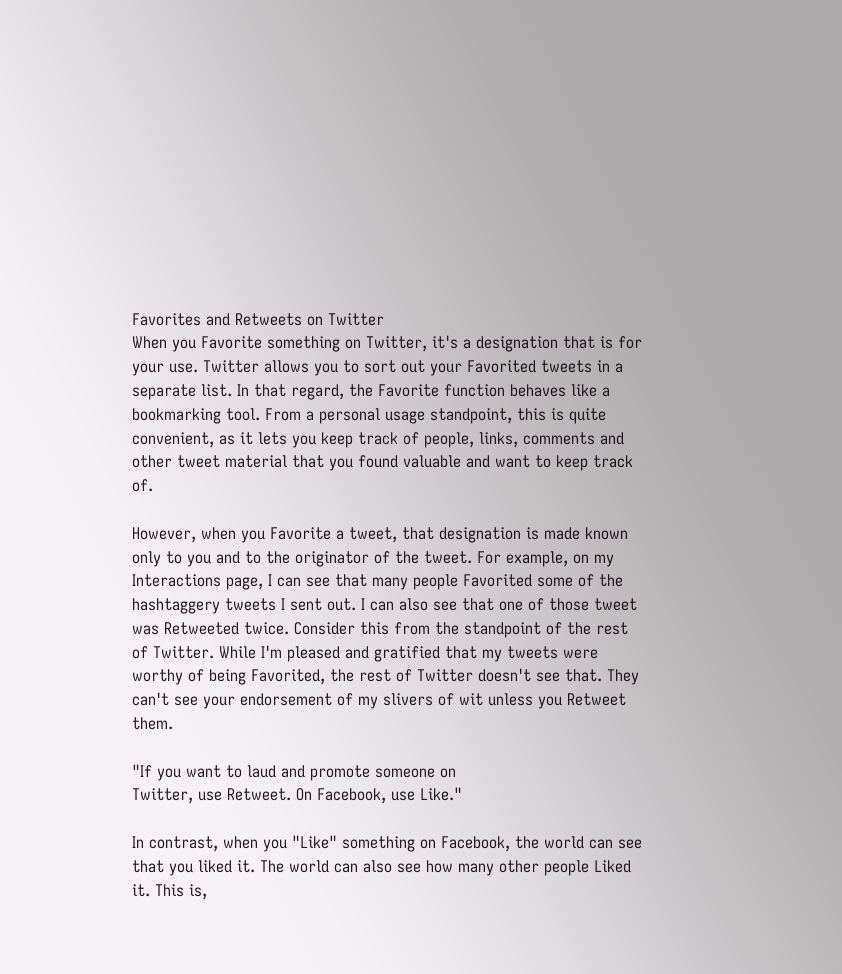Favorites and Retweets on Twitter
When you Favorite something on Twitter, it's a designation that is for your use. Twitter allows you to sort out your Favorited tweets in a separate list. In that regard, the Favorite function behaves like a bookmarking tool. From a personal usage standpoint, this is quite convenient, as it lets you keep track of people, links, comments and other tweet material that you found valuable and want to keep track of.

However, when you Favorite a tweet, that designation is made known only to you and to the originator of the tweet. For example, on my Interactions page, I can see that many people Favorited some of the hashtaggery tweets I sent out. I can also see that one of those tweet was Retweeted twice. Consider this from the standpoint of the rest of Twitter. While I'm pleased and gratified that my tweets were worthy of being Favorited, the rest of Twitter doesn't see that. They can't see your endorsement of my slivers of wit unless you Retweet them.

"If you want to laud and promote someone on
Twitter, use Retweet. On Facebook, use Like."

In contrast, when you "Like" something on Facebook, the world can see that you liked it. The world can also see how many other people Liked it. This is,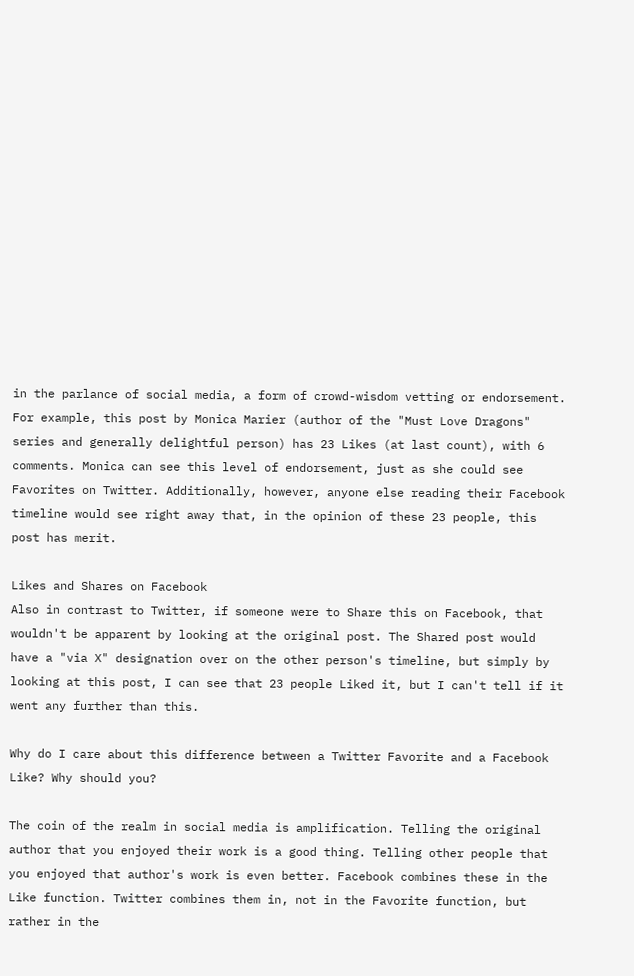in the parlance of social media, a form of crowd-wisdom vetting or endorsement. For example, this post by Monica Marier (author of the "Must Love Dragons" series and generally delightful person) has 23 Likes (at last count), with 6 comments. Monica can see this level of endorsement, just as she could see Favorites on Twitter. Additionally, however, anyone else reading their Facebook timeline would see right away that, in the opinion of these 23 people, this post has merit.

Likes and Shares on Facebook
Also in contrast to Twitter, if someone were to Share this on Facebook, that wouldn't be apparent by looking at the original post. The Shared post would have a "via X" designation over on the other person's timeline, but simply by looking at this post, I can see that 23 people Liked it, but I can't tell if it went any further than this.

Why do I care about this difference between a Twitter Favorite and a Facebook Like? Why should you?

The coin of the realm in social media is amplification. Telling the original author that you enjoyed their work is a good thing. Telling other people that you enjoyed that author's work is even better. Facebook combines these in the Like function. Twitter combines them in, not in the Favorite function, but rather in the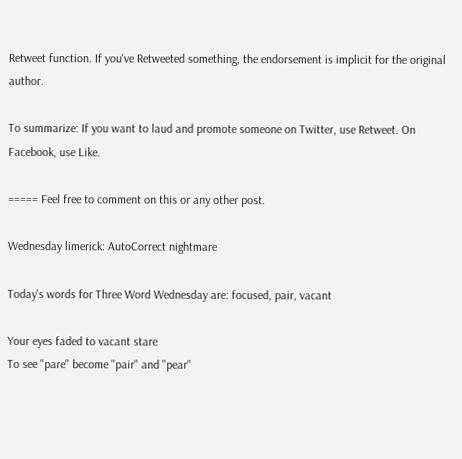Retweet function. If you've Retweeted something, the endorsement is implicit for the original author.

To summarize: If you want to laud and promote someone on Twitter, use Retweet. On Facebook, use Like.

===== Feel free to comment on this or any other post.

Wednesday limerick: AutoCorrect nightmare

Today's words for Three Word Wednesday are: focused, pair, vacant

Your eyes faded to vacant stare
To see "pare" become "pair" and "pear"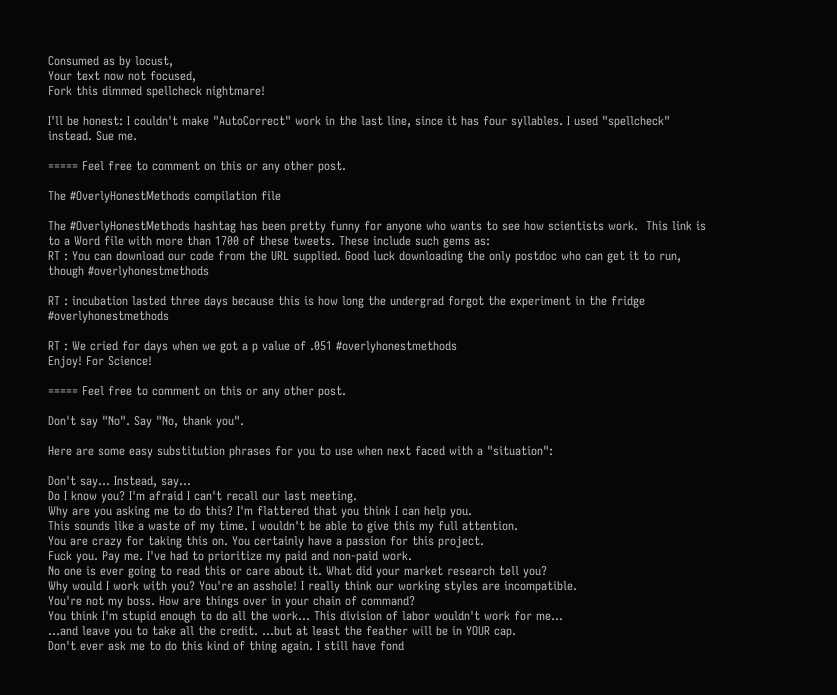Consumed as by locust,
Your text now not focused,
Fork this dimmed spellcheck nightmare!

I'll be honest: I couldn't make "AutoCorrect" work in the last line, since it has four syllables. I used "spellcheck" instead. Sue me.

===== Feel free to comment on this or any other post.

The #OverlyHonestMethods compilation file

The #OverlyHonestMethods hashtag has been pretty funny for anyone who wants to see how scientists work.  This link is to a Word file with more than 1700 of these tweets. These include such gems as:
RT : You can download our code from the URL supplied. Good luck downloading the only postdoc who can get it to run, though #overlyhonestmethods

RT : incubation lasted three days because this is how long the undergrad forgot the experiment in the fridge #overlyhonestmethods

RT : We cried for days when we got a p value of .051 #overlyhonestmethods
Enjoy! For Science!

===== Feel free to comment on this or any other post.

Don't say "No". Say "No, thank you".

Here are some easy substitution phrases for you to use when next faced with a "situation":

Don't say... Instead, say...
Do I know you? I'm afraid I can't recall our last meeting.
Why are you asking me to do this? I'm flattered that you think I can help you.
This sounds like a waste of my time. I wouldn't be able to give this my full attention.
You are crazy for taking this on. You certainly have a passion for this project.
Fuck you. Pay me. I've had to prioritize my paid and non-paid work.
No one is ever going to read this or care about it. What did your market research tell you?
Why would I work with you? You're an asshole! I really think our working styles are incompatible.
You're not my boss. How are things over in your chain of command?
You think I'm stupid enough to do all the work... This division of labor wouldn't work for me...
...and leave you to take all the credit. ...but at least the feather will be in YOUR cap.
Don't ever ask me to do this kind of thing again. I still have fond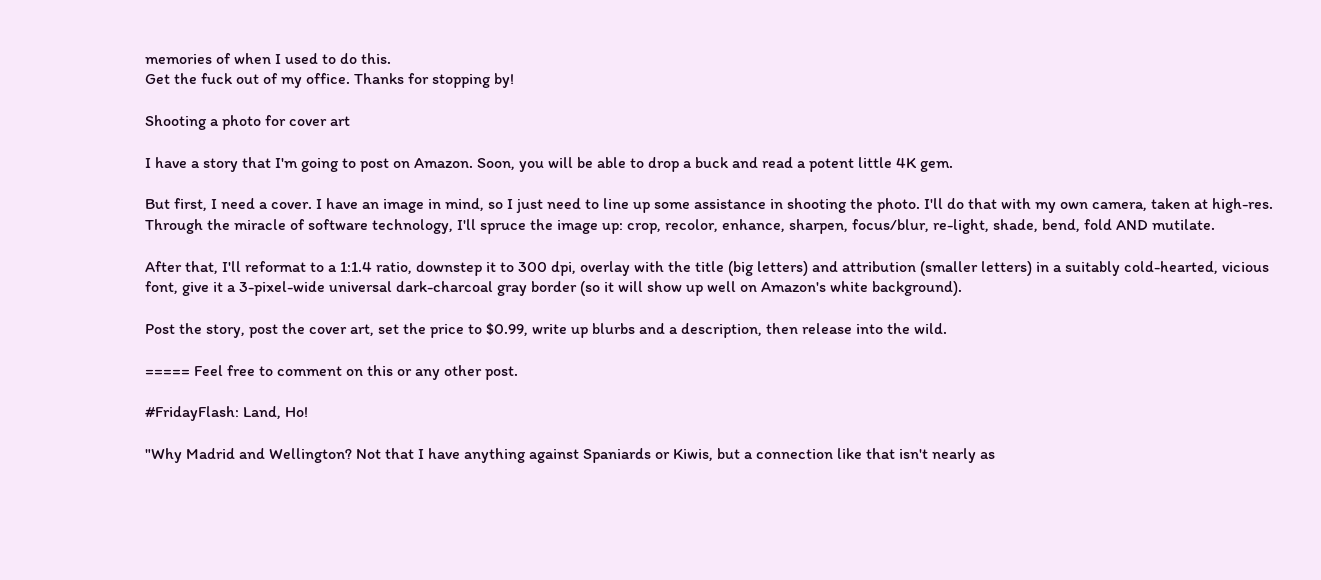memories of when I used to do this.
Get the fuck out of my office. Thanks for stopping by!

Shooting a photo for cover art

I have a story that I'm going to post on Amazon. Soon, you will be able to drop a buck and read a potent little 4K gem.

But first, I need a cover. I have an image in mind, so I just need to line up some assistance in shooting the photo. I'll do that with my own camera, taken at high-res. Through the miracle of software technology, I'll spruce the image up: crop, recolor, enhance, sharpen, focus/blur, re-light, shade, bend, fold AND mutilate.

After that, I'll reformat to a 1:1.4 ratio, downstep it to 300 dpi, overlay with the title (big letters) and attribution (smaller letters) in a suitably cold-hearted, vicious font, give it a 3-pixel-wide universal dark-charcoal gray border (so it will show up well on Amazon's white background).

Post the story, post the cover art, set the price to $0.99, write up blurbs and a description, then release into the wild.

===== Feel free to comment on this or any other post.

#FridayFlash: Land, Ho!

"Why Madrid and Wellington? Not that I have anything against Spaniards or Kiwis, but a connection like that isn't nearly as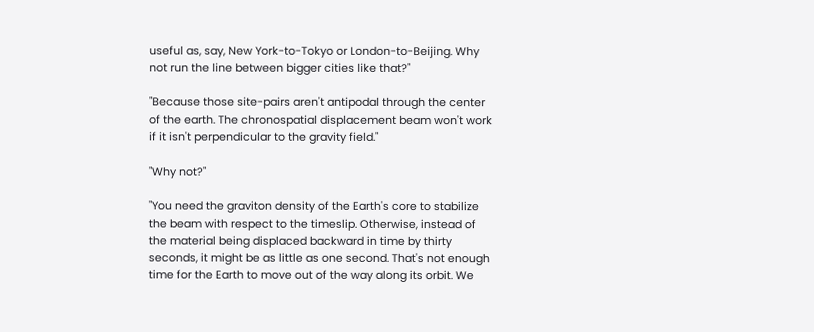useful as, say, New York-to-Tokyo or London-to-Beijing. Why not run the line between bigger cities like that?"

"Because those site-pairs aren't antipodal through the center of the earth. The chronospatial displacement beam won't work if it isn't perpendicular to the gravity field."

"Why not?"

"You need the graviton density of the Earth's core to stabilize the beam with respect to the timeslip. Otherwise, instead of the material being displaced backward in time by thirty seconds, it might be as little as one second. That's not enough time for the Earth to move out of the way along its orbit. We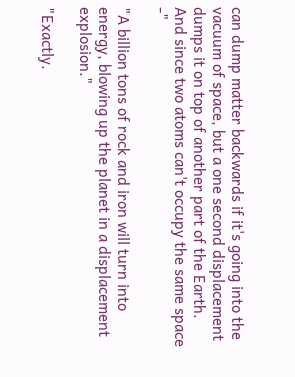can dump matter backwards if it's going into the vacuum of space, but a one second displacement dumps it on top of another part of the Earth. And since two atoms can't occupy the same space -"

"A billion tons of rock and iron will turn into energy, blowing up the planet in a displacement explosion."

"Exactly.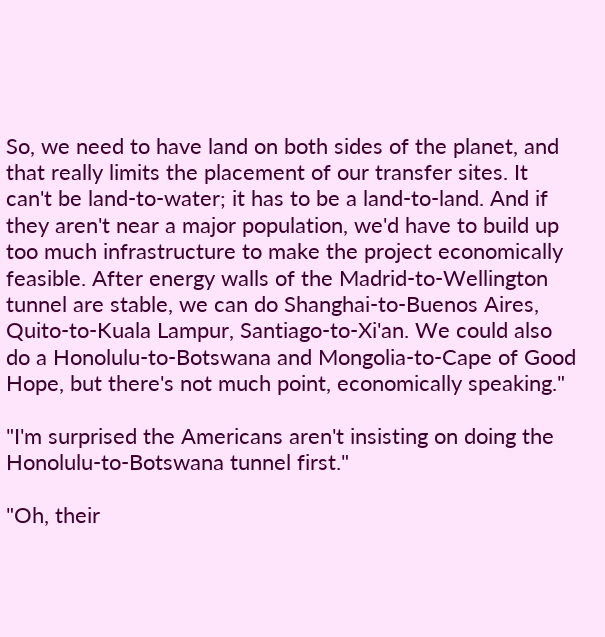So, we need to have land on both sides of the planet, and that really limits the placement of our transfer sites. It can't be land-to-water; it has to be a land-to-land. And if they aren't near a major population, we'd have to build up too much infrastructure to make the project economically feasible. After energy walls of the Madrid-to-Wellington tunnel are stable, we can do Shanghai-to-Buenos Aires, Quito-to-Kuala Lampur, Santiago-to-Xi'an. We could also do a Honolulu-to-Botswana and Mongolia-to-Cape of Good Hope, but there's not much point, economically speaking."

"I'm surprised the Americans aren't insisting on doing the Honolulu-to-Botswana tunnel first."

"Oh, their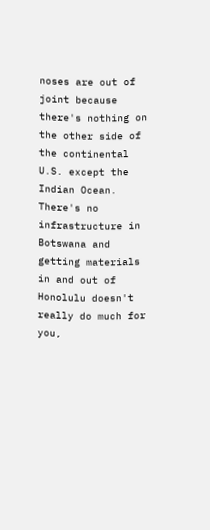noses are out of joint because there's nothing on the other side of the continental U.S. except the Indian Ocean. There's no infrastructure in Botswana and getting materials in and out of Honolulu doesn't really do much for you,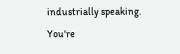industrially speaking. You're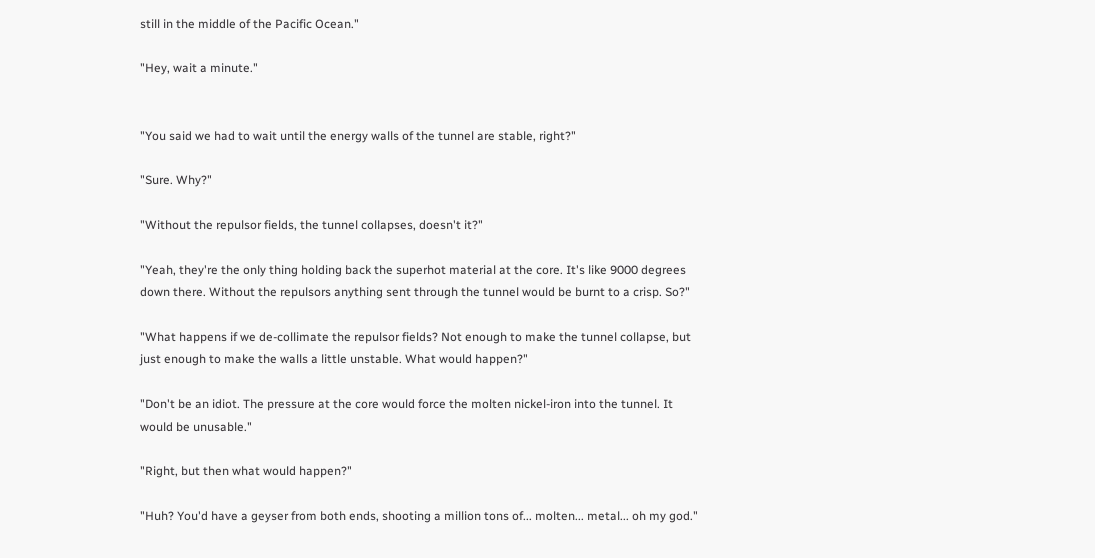still in the middle of the Pacific Ocean."

"Hey, wait a minute."


"You said we had to wait until the energy walls of the tunnel are stable, right?"

"Sure. Why?"

"Without the repulsor fields, the tunnel collapses, doesn't it?"

"Yeah, they're the only thing holding back the superhot material at the core. It's like 9000 degrees down there. Without the repulsors anything sent through the tunnel would be burnt to a crisp. So?"

"What happens if we de-collimate the repulsor fields? Not enough to make the tunnel collapse, but just enough to make the walls a little unstable. What would happen?"

"Don't be an idiot. The pressure at the core would force the molten nickel-iron into the tunnel. It would be unusable."

"Right, but then what would happen?"

"Huh? You'd have a geyser from both ends, shooting a million tons of... molten... metal... oh my god."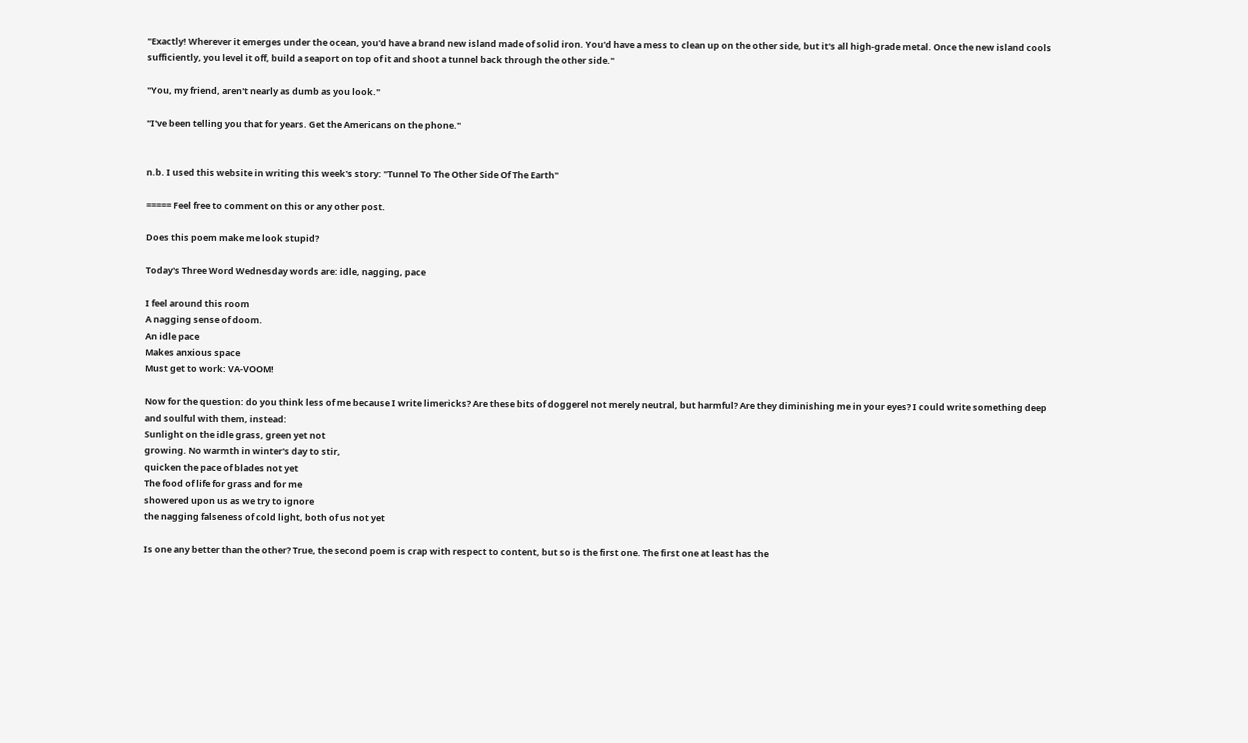"Exactly! Wherever it emerges under the ocean, you'd have a brand new island made of solid iron. You'd have a mess to clean up on the other side, but it's all high-grade metal. Once the new island cools sufficiently, you level it off, build a seaport on top of it and shoot a tunnel back through the other side."

"You, my friend, aren't nearly as dumb as you look."

"I've been telling you that for years. Get the Americans on the phone."


n.b. I used this website in writing this week's story: "Tunnel To The Other Side Of The Earth"

===== Feel free to comment on this or any other post.

Does this poem make me look stupid?

Today's Three Word Wednesday words are: idle, nagging, pace

I feel around this room
A nagging sense of doom.
An idle pace
Makes anxious space
Must get to work: VA-VOOM!

Now for the question: do you think less of me because I write limericks? Are these bits of doggerel not merely neutral, but harmful? Are they diminishing me in your eyes? I could write something deep and soulful with them, instead:
Sunlight on the idle grass, green yet not
growing. No warmth in winter's day to stir,
quicken the pace of blades not yet
The food of life for grass and for me
showered upon us as we try to ignore
the nagging falseness of cold light, both of us not yet

Is one any better than the other? True, the second poem is crap with respect to content, but so is the first one. The first one at least has the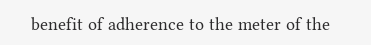benefit of adherence to the meter of the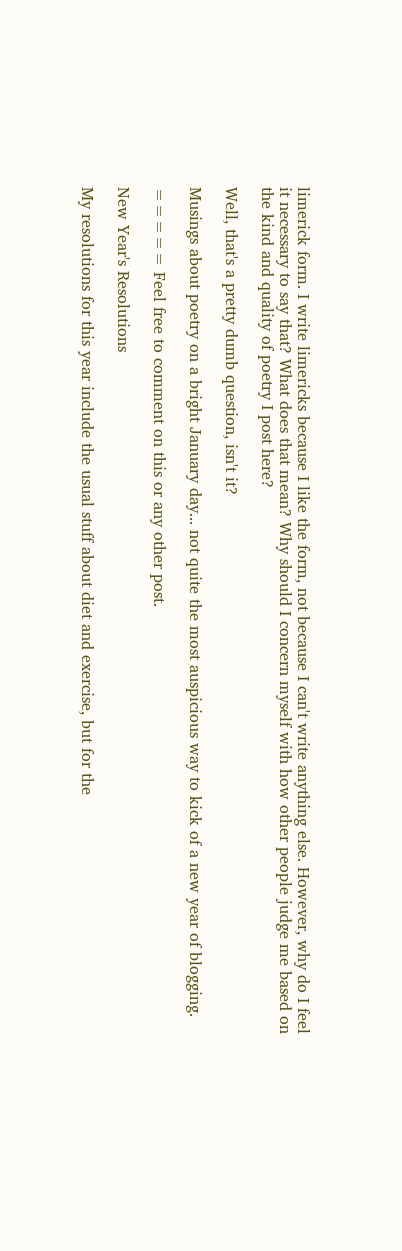limerick form. I write limericks because I like the form, not because I can't write anything else. However, why do I feel it necessary to say that? What does that mean? Why should I concern myself with how other people judge me based on the kind and quality of poetry I post here?

Well, that's a pretty dumb question, isn't it?

Musings about poetry on a bright January day... not quite the most auspicious way to kick of a new year of blogging.

===== Feel free to comment on this or any other post.

New Year's Resolutions

My resolutions for this year include the usual stuff about diet and exercise, but for the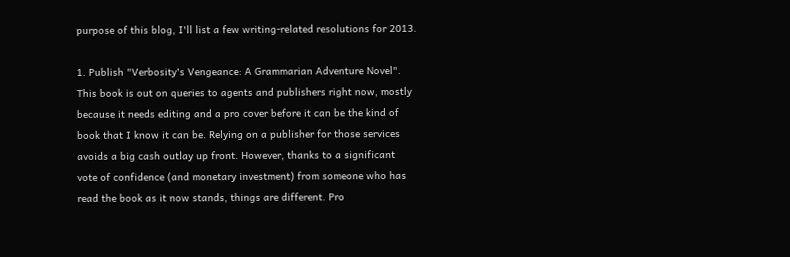purpose of this blog, I'll list a few writing-related resolutions for 2013.

1. Publish "Verbosity's Vengeance: A Grammarian Adventure Novel". This book is out on queries to agents and publishers right now, mostly because it needs editing and a pro cover before it can be the kind of book that I know it can be. Relying on a publisher for those services avoids a big cash outlay up front. However, thanks to a significant vote of confidence (and monetary investment) from someone who has read the book as it now stands, things are different. Pro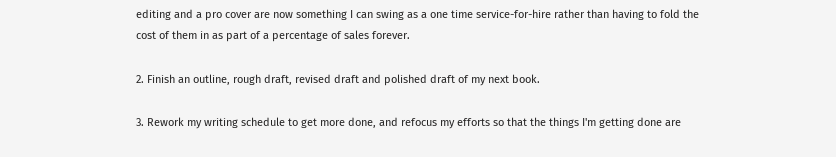editing and a pro cover are now something I can swing as a one time service-for-hire rather than having to fold the cost of them in as part of a percentage of sales forever.

2. Finish an outline, rough draft, revised draft and polished draft of my next book.

3. Rework my writing schedule to get more done, and refocus my efforts so that the things I'm getting done are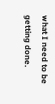what I need to be getting done.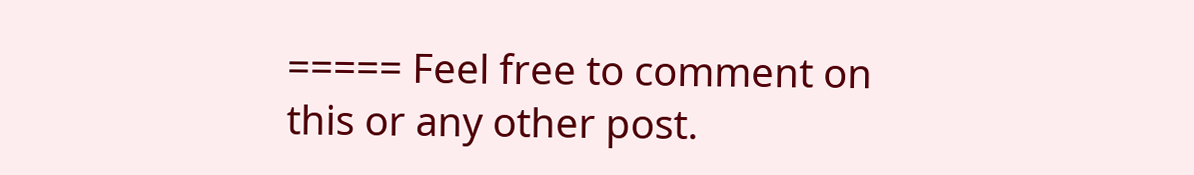===== Feel free to comment on this or any other post.